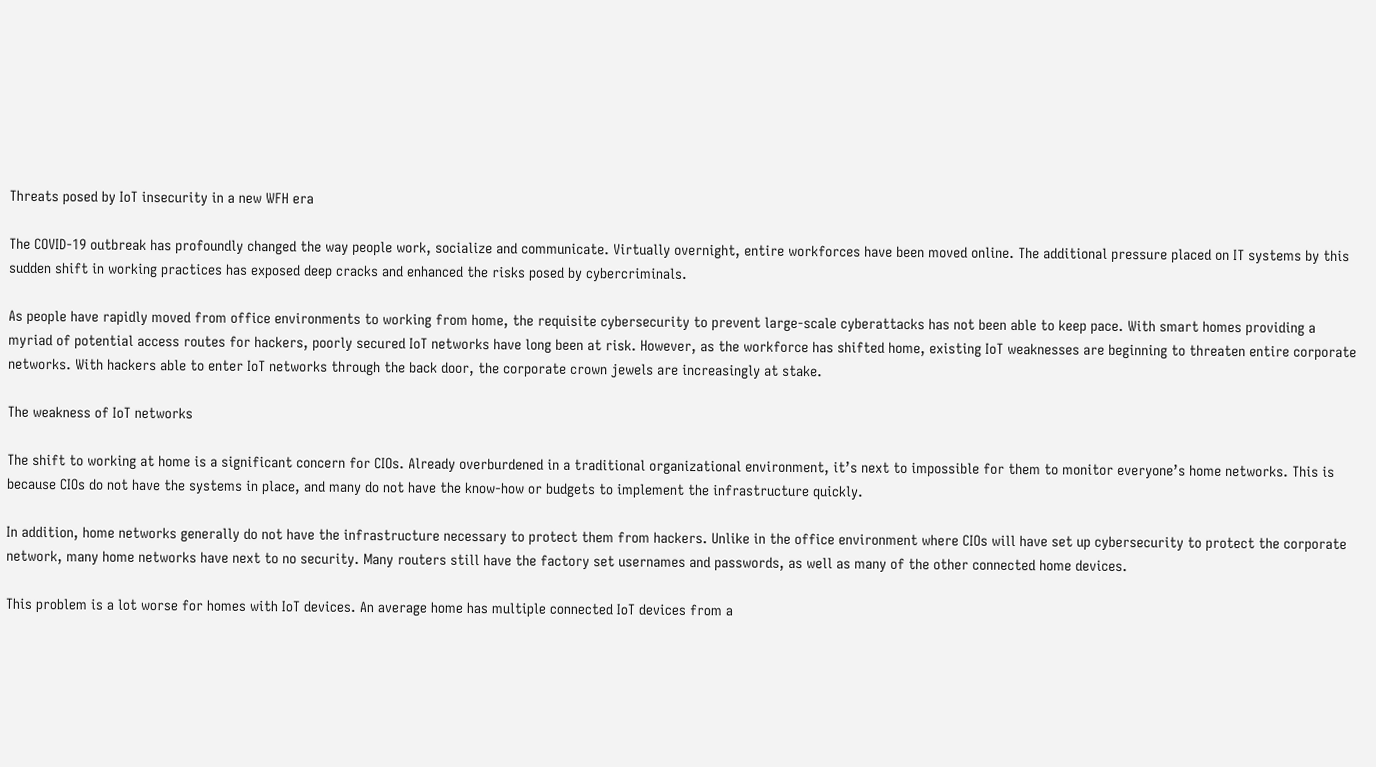Threats posed by IoT insecurity in a new WFH era

The COVID-19 outbreak has profoundly changed the way people work, socialize and communicate. Virtually overnight, entire workforces have been moved online. The additional pressure placed on IT systems by this sudden shift in working practices has exposed deep cracks and enhanced the risks posed by cybercriminals.

As people have rapidly moved from office environments to working from home, the requisite cybersecurity to prevent large-scale cyberattacks has not been able to keep pace. With smart homes providing a myriad of potential access routes for hackers, poorly secured IoT networks have long been at risk. However, as the workforce has shifted home, existing IoT weaknesses are beginning to threaten entire corporate networks. With hackers able to enter IoT networks through the back door, the corporate crown jewels are increasingly at stake.

The weakness of IoT networks

The shift to working at home is a significant concern for CIOs. Already overburdened in a traditional organizational environment, it’s next to impossible for them to monitor everyone’s home networks. This is because CIOs do not have the systems in place, and many do not have the know-how or budgets to implement the infrastructure quickly.

In addition, home networks generally do not have the infrastructure necessary to protect them from hackers. Unlike in the office environment where CIOs will have set up cybersecurity to protect the corporate network, many home networks have next to no security. Many routers still have the factory set usernames and passwords, as well as many of the other connected home devices.

This problem is a lot worse for homes with IoT devices. An average home has multiple connected IoT devices from a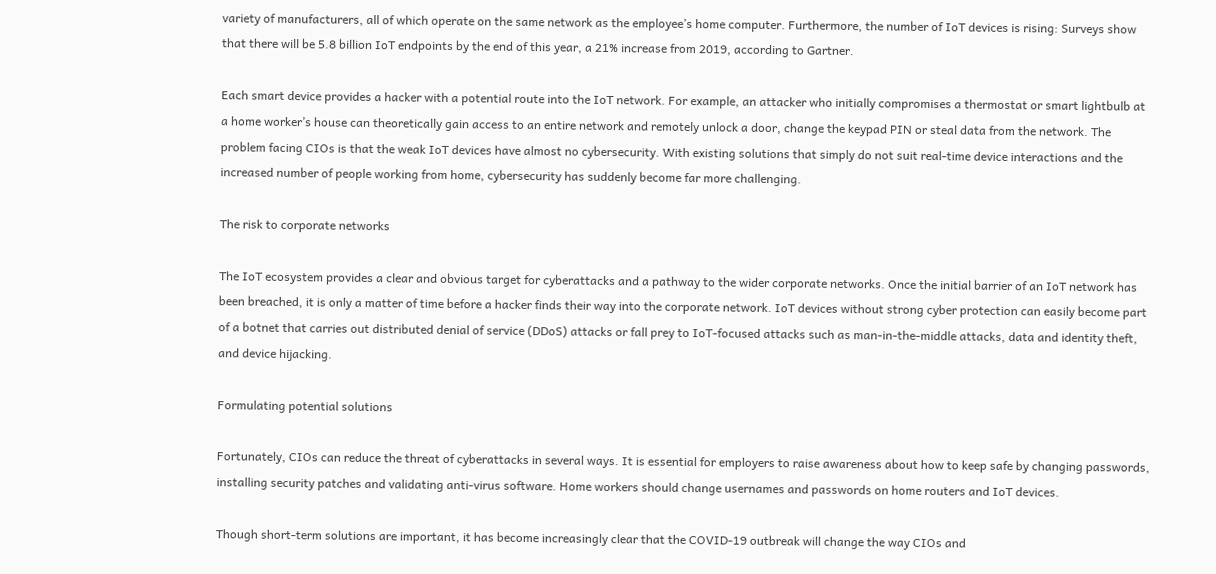variety of manufacturers, all of which operate on the same network as the employee’s home computer. Furthermore, the number of IoT devices is rising: Surveys show that there will be 5.8 billion IoT endpoints by the end of this year, a 21% increase from 2019, according to Gartner.

Each smart device provides a hacker with a potential route into the IoT network. For example, an attacker who initially compromises a thermostat or smart lightbulb at a home worker’s house can theoretically gain access to an entire network and remotely unlock a door, change the keypad PIN or steal data from the network. The problem facing CIOs is that the weak IoT devices have almost no cybersecurity. With existing solutions that simply do not suit real-time device interactions and the increased number of people working from home, cybersecurity has suddenly become far more challenging.

The risk to corporate networks

The IoT ecosystem provides a clear and obvious target for cyberattacks and a pathway to the wider corporate networks. Once the initial barrier of an IoT network has been breached, it is only a matter of time before a hacker finds their way into the corporate network. IoT devices without strong cyber protection can easily become part of a botnet that carries out distributed denial of service (DDoS) attacks or fall prey to IoT-focused attacks such as man-in-the-middle attacks, data and identity theft, and device hijacking.

Formulating potential solutions

Fortunately, CIOs can reduce the threat of cyberattacks in several ways. It is essential for employers to raise awareness about how to keep safe by changing passwords, installing security patches and validating anti-virus software. Home workers should change usernames and passwords on home routers and IoT devices.

Though short-term solutions are important, it has become increasingly clear that the COVID-19 outbreak will change the way CIOs and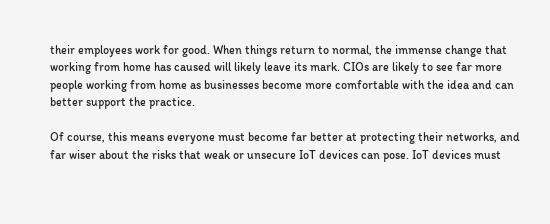their employees work for good. When things return to normal, the immense change that working from home has caused will likely leave its mark. CIOs are likely to see far more people working from home as businesses become more comfortable with the idea and can better support the practice.

Of course, this means everyone must become far better at protecting their networks, and far wiser about the risks that weak or unsecure IoT devices can pose. IoT devices must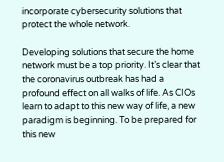incorporate cybersecurity solutions that protect the whole network.

Developing solutions that secure the home network must be a top priority. It’s clear that the coronavirus outbreak has had a profound effect on all walks of life. As CIOs learn to adapt to this new way of life, a new paradigm is beginning. To be prepared for this new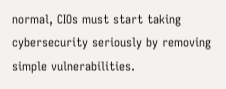normal, CIOs must start taking cybersecurity seriously by removing simple vulnerabilities.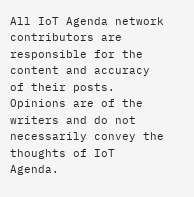All IoT Agenda network contributors are responsible for the content and accuracy of their posts. Opinions are of the writers and do not necessarily convey the thoughts of IoT Agenda.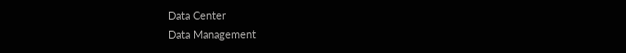Data Center
Data Management